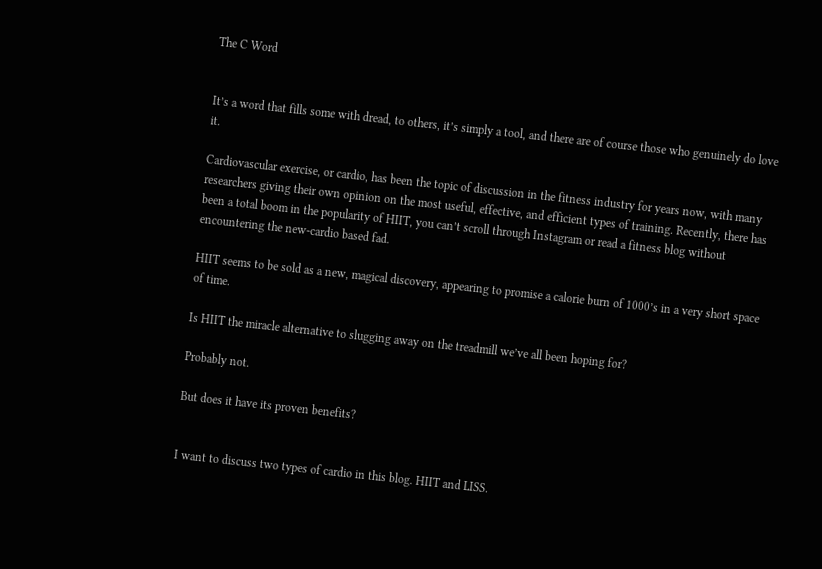The C Word


It’s a word that fills some with dread, to others, it’s simply a tool, and there are of course those who genuinely do love it.

Cardiovascular exercise, or cardio, has been the topic of discussion in the fitness industry for years now, with many researchers giving their own opinion on the most useful, effective, and efficient types of training. Recently, there has been a total boom in the popularity of HIIT, you can’t scroll through Instagram or read a fitness blog without encountering the new-cardio based fad.

HIIT seems to be sold as a new, magical discovery, appearing to promise a calorie burn of 1000’s in a very short space of time.

Is HIIT the miracle alternative to slugging away on the treadmill we’ve all been hoping for?

Probably not.

But does it have its proven benefits?


I want to discuss two types of cardio in this blog. HIIT and LISS.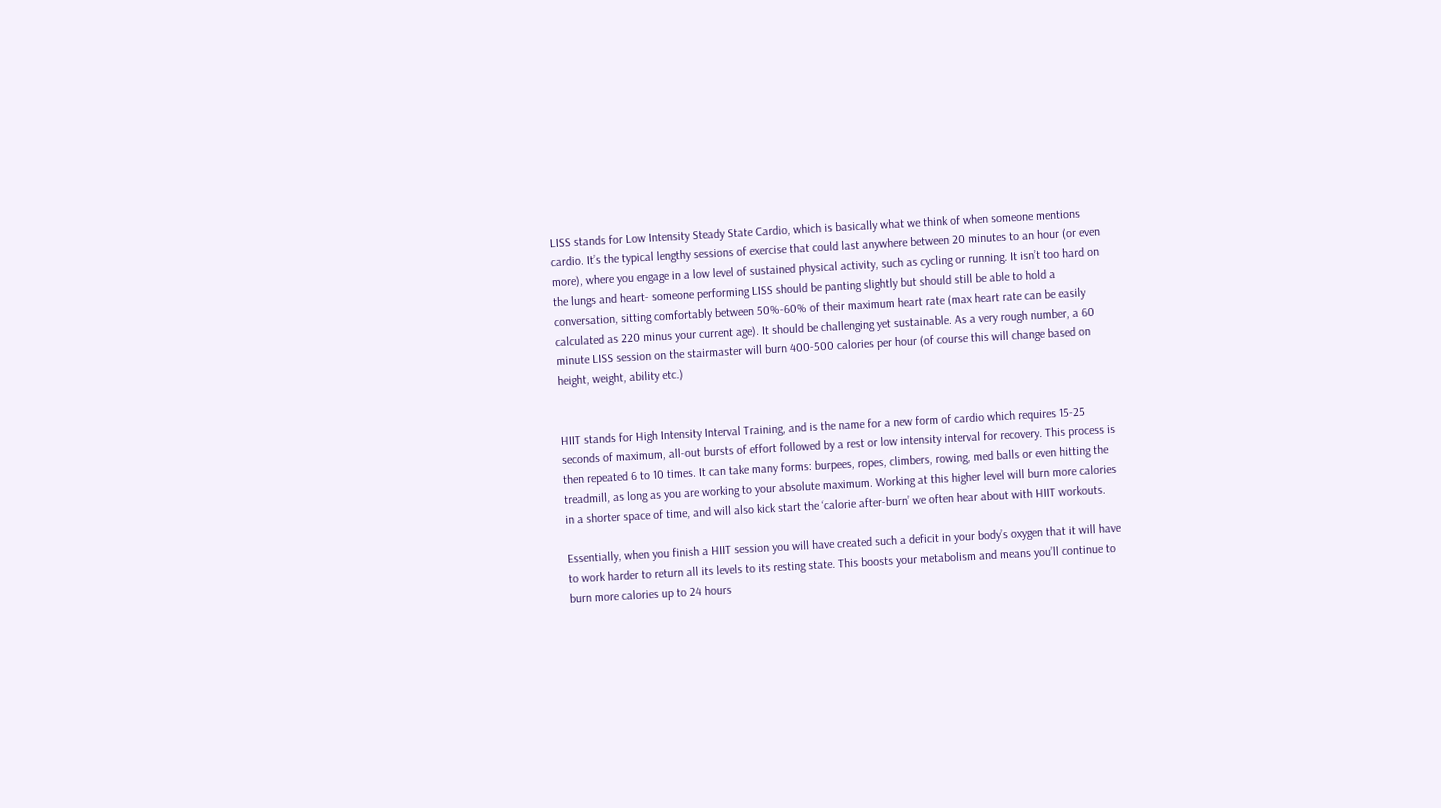LISS stands for Low Intensity Steady State Cardio, which is basically what we think of when someone mentions cardio. It’s the typical lengthy sessions of exercise that could last anywhere between 20 minutes to an hour (or even more), where you engage in a low level of sustained physical activity, such as cycling or running. It isn’t too hard on the lungs and heart- someone performing LISS should be panting slightly but should still be able to hold a conversation, sitting comfortably between 50%-60% of their maximum heart rate (max heart rate can be easily calculated as 220 minus your current age). It should be challenging yet sustainable. As a very rough number, a 60 minute LISS session on the stairmaster will burn 400-500 calories per hour (of course this will change based on height, weight, ability etc.)


HIIT stands for High Intensity Interval Training, and is the name for a new form of cardio which requires 15-25 seconds of maximum, all-out bursts of effort followed by a rest or low intensity interval for recovery. This process is then repeated 6 to 10 times. It can take many forms: burpees, ropes, climbers, rowing, med balls or even hitting the treadmill, as long as you are working to your absolute maximum. Working at this higher level will burn more calories in a shorter space of time, and will also kick start the ‘calorie after-burn’ we often hear about with HIIT workouts.

Essentially, when you finish a HIIT session you will have created such a deficit in your body’s oxygen that it will have to work harder to return all its levels to its resting state. This boosts your metabolism and means you’ll continue to burn more calories up to 24 hours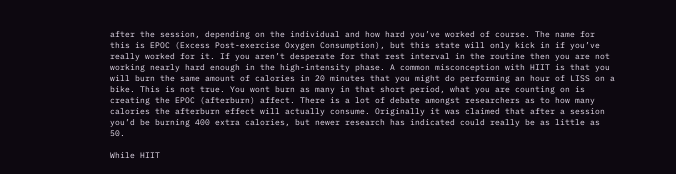after the session, depending on the individual and how hard you’ve worked of course. The name for this is EPOC (Excess Post-exercise Oxygen Consumption), but this state will only kick in if you’ve really worked for it. If you aren’t desperate for that rest interval in the routine then you are not working nearly hard enough in the high-intensity phase. A common misconception with HIIT is that you will burn the same amount of calories in 20 minutes that you might do performing an hour of LISS on a bike. This is not true. You wont burn as many in that short period, what you are counting on is creating the EPOC (afterburn) affect. There is a lot of debate amongst researchers as to how many calories the afterburn effect will actually consume. Originally it was claimed that after a session you’d be burning 400 extra calories, but newer research has indicated could really be as little as 50.

While HIIT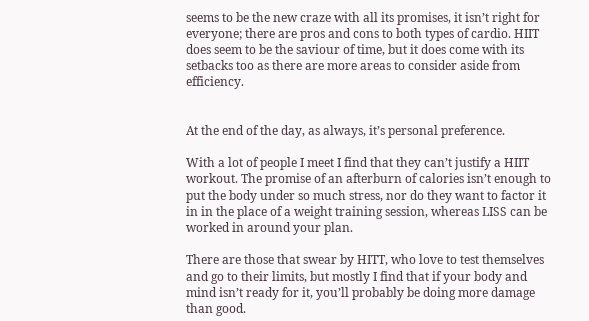seems to be the new craze with all its promises, it isn’t right for everyone; there are pros and cons to both types of cardio. HIIT does seem to be the saviour of time, but it does come with its setbacks too as there are more areas to consider aside from efficiency.


At the end of the day, as always, it’s personal preference.

With a lot of people I meet I find that they can’t justify a HIIT workout. The promise of an afterburn of calories isn’t enough to put the body under so much stress, nor do they want to factor it in in the place of a weight training session, whereas LISS can be worked in around your plan.

There are those that swear by HITT, who love to test themselves and go to their limits, but mostly I find that if your body and mind isn’t ready for it, you’ll probably be doing more damage than good.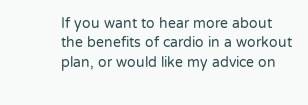If you want to hear more about the benefits of cardio in a workout plan, or would like my advice on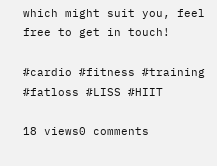which might suit you, feel free to get in touch!

#cardio #fitness #training #fatloss #LISS #HIIT

18 views0 comments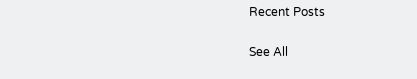Recent Posts

See All